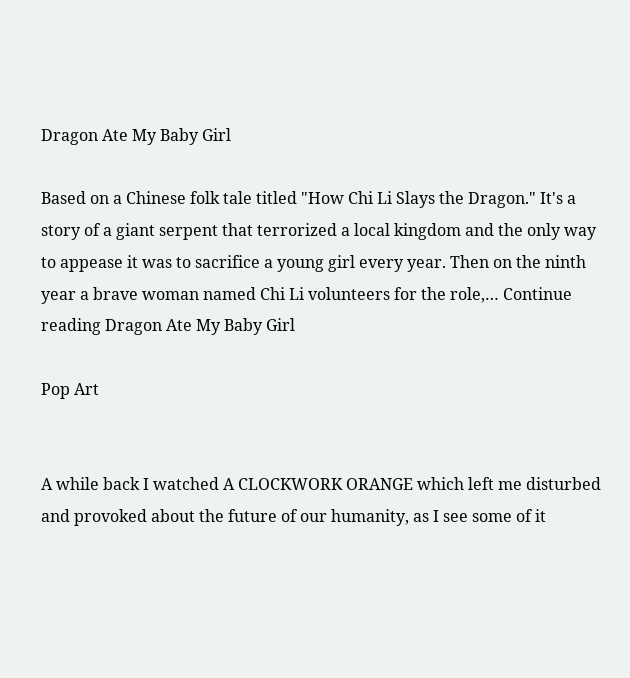Dragon Ate My Baby Girl

Based on a Chinese folk tale titled "How Chi Li Slays the Dragon." It's a story of a giant serpent that terrorized a local kingdom and the only way to appease it was to sacrifice a young girl every year. Then on the ninth year a brave woman named Chi Li volunteers for the role,… Continue reading Dragon Ate My Baby Girl

Pop Art


A while back I watched A CLOCKWORK ORANGE which left me disturbed and provoked about the future of our humanity, as I see some of it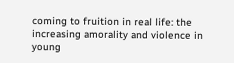coming to fruition in real life: the increasing amorality and violence in young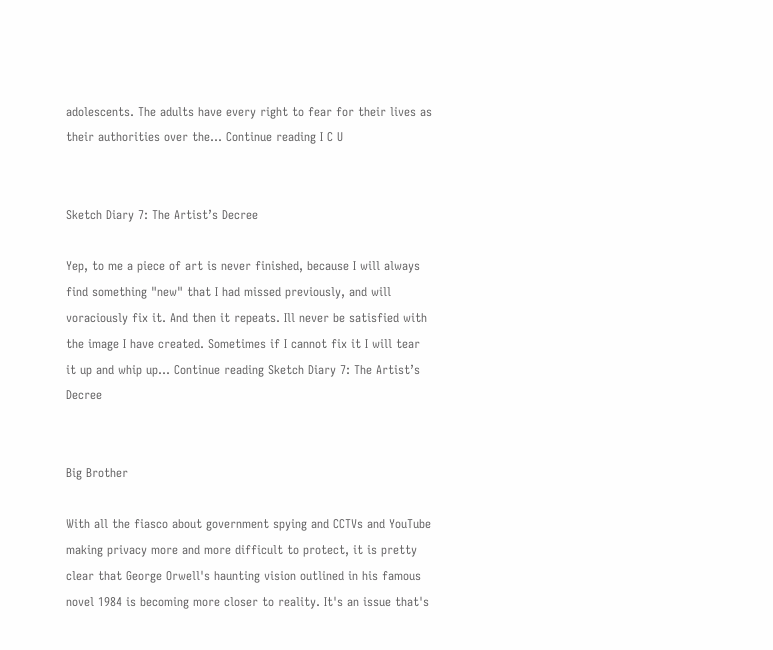adolescents. The adults have every right to fear for their lives as their authorities over the… Continue reading I C U


Sketch Diary 7: The Artist’s Decree

Yep, to me a piece of art is never finished, because I will always find something "new" that I had missed previously, and will voraciously fix it. And then it repeats. Ill never be satisfied with the image I have created. Sometimes if I cannot fix it I will tear it up and whip up… Continue reading Sketch Diary 7: The Artist’s Decree


Big Brother

With all the fiasco about government spying and CCTVs and YouTube making privacy more and more difficult to protect, it is pretty clear that George Orwell's haunting vision outlined in his famous novel 1984 is becoming more closer to reality. It's an issue that's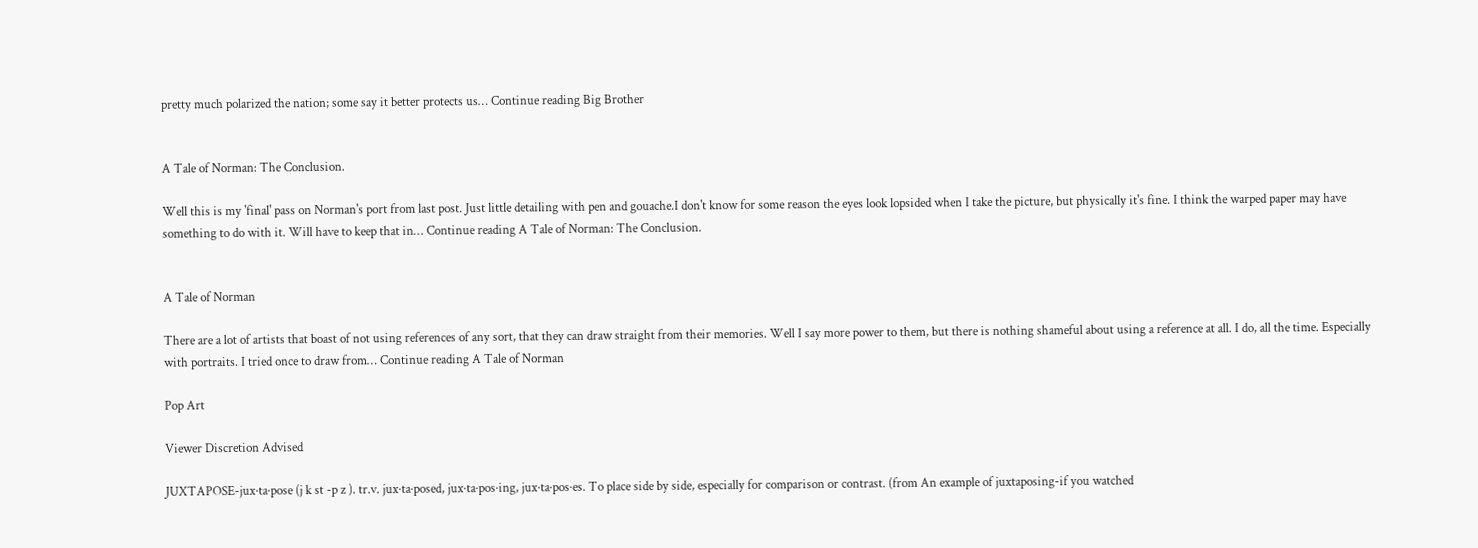pretty much polarized the nation; some say it better protects us… Continue reading Big Brother


A Tale of Norman: The Conclusion.

Well this is my 'final' pass on Norman's port from last post. Just little detailing with pen and gouache.I don't know for some reason the eyes look lopsided when I take the picture, but physically it's fine. I think the warped paper may have something to do with it. Will have to keep that in… Continue reading A Tale of Norman: The Conclusion.


A Tale of Norman

There are a lot of artists that boast of not using references of any sort, that they can draw straight from their memories. Well I say more power to them, but there is nothing shameful about using a reference at all. I do, all the time. Especially with portraits. I tried once to draw from… Continue reading A Tale of Norman

Pop Art

Viewer Discretion Advised

JUXTAPOSE-jux·ta·pose (j k st -p z ). tr.v. jux·ta·posed, jux·ta·pos·ing, jux·ta·pos·es. To place side by side, especially for comparison or contrast. (from An example of juxtaposing-if you watched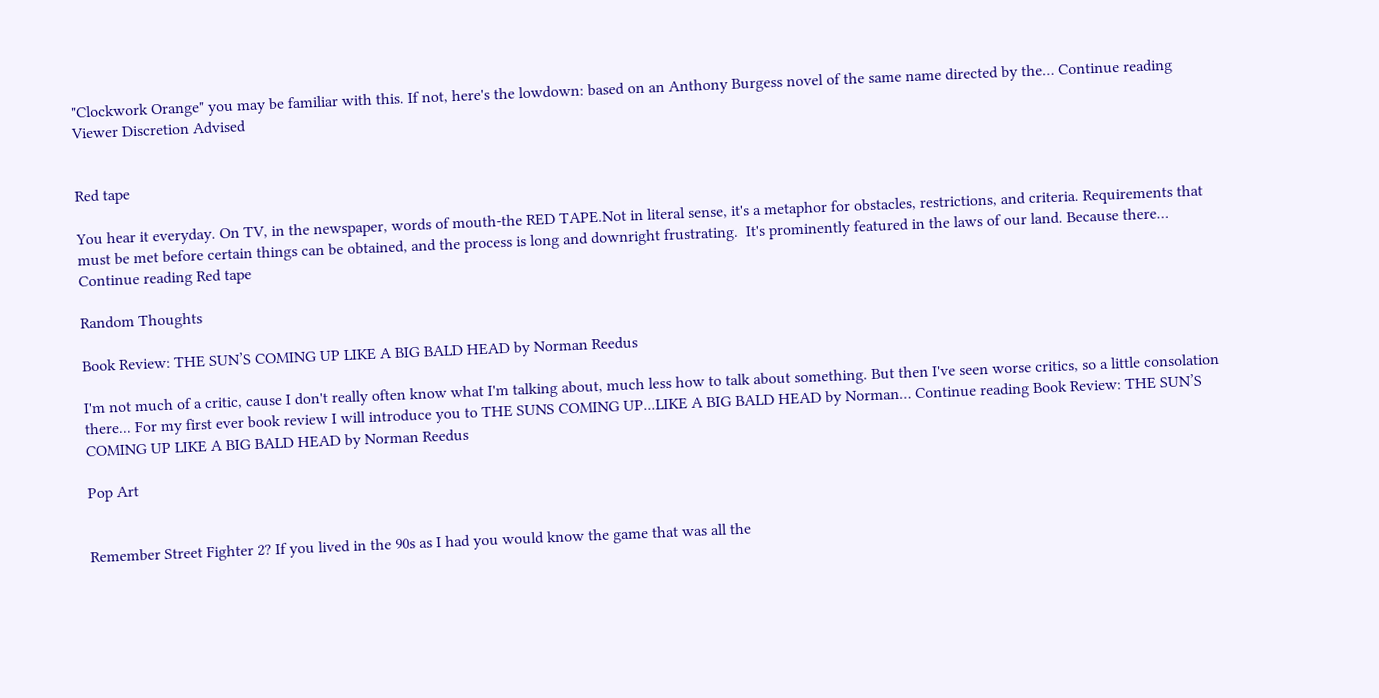"Clockwork Orange" you may be familiar with this. If not, here's the lowdown: based on an Anthony Burgess novel of the same name directed by the… Continue reading Viewer Discretion Advised


Red tape

You hear it everyday. On TV, in the newspaper, words of mouth-the RED TAPE.Not in literal sense, it's a metaphor for obstacles, restrictions, and criteria. Requirements that must be met before certain things can be obtained, and the process is long and downright frustrating.  It's prominently featured in the laws of our land. Because there… Continue reading Red tape

Random Thoughts

Book Review: THE SUN’S COMING UP LIKE A BIG BALD HEAD by Norman Reedus

I'm not much of a critic, cause I don't really often know what I'm talking about, much less how to talk about something. But then I've seen worse critics, so a little consolation there... For my first ever book review I will introduce you to THE SUNS COMING UP...LIKE A BIG BALD HEAD by Norman… Continue reading Book Review: THE SUN’S COMING UP LIKE A BIG BALD HEAD by Norman Reedus

Pop Art


Remember Street Fighter 2? If you lived in the 90s as I had you would know the game that was all the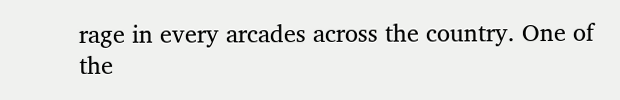rage in every arcades across the country. One of the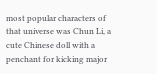most popular characters of that universe was Chun Li, a cute Chinese doll with a penchant for kicking major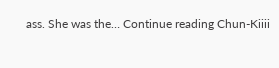ass. She was the… Continue reading Chun-Kiiii